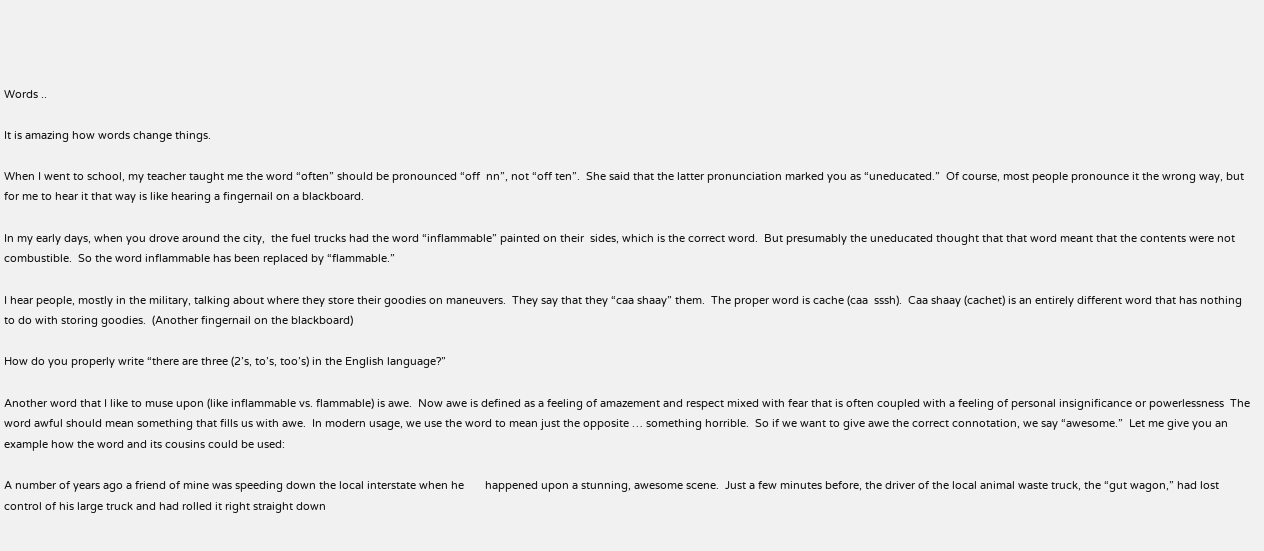Words ..

It is amazing how words change things.

When I went to school, my teacher taught me the word “often” should be pronounced “off  nn”, not “off ten”.  She said that the latter pronunciation marked you as “uneducated.”  Of course, most people pronounce it the wrong way, but for me to hear it that way is like hearing a fingernail on a blackboard.

In my early days, when you drove around the city,  the fuel trucks had the word “inflammable” painted on their  sides, which is the correct word.  But presumably the uneducated thought that that word meant that the contents were not combustible.  So the word inflammable has been replaced by “flammable.”

I hear people, mostly in the military, talking about where they store their goodies on maneuvers.  They say that they “caa shaay” them.  The proper word is cache (caa  sssh).  Caa shaay (cachet) is an entirely different word that has nothing to do with storing goodies.  (Another fingernail on the blackboard)

How do you properly write “there are three (2’s, to’s, too’s) in the English language?”

Another word that I like to muse upon (like inflammable vs. flammable) is awe.  Now awe is defined as a feeling of amazement and respect mixed with fear that is often coupled with a feeling of personal insignificance or powerlessness  The word awful should mean something that fills us with awe.  In modern usage, we use the word to mean just the opposite … something horrible.  So if we want to give awe the correct connotation, we say “awesome.”  Let me give you an example how the word and its cousins could be used:

A number of years ago a friend of mine was speeding down the local interstate when he       happened upon a stunning, awesome scene.  Just a few minutes before, the driver of the local animal waste truck, the “gut wagon,” had lost control of his large truck and had rolled it right straight down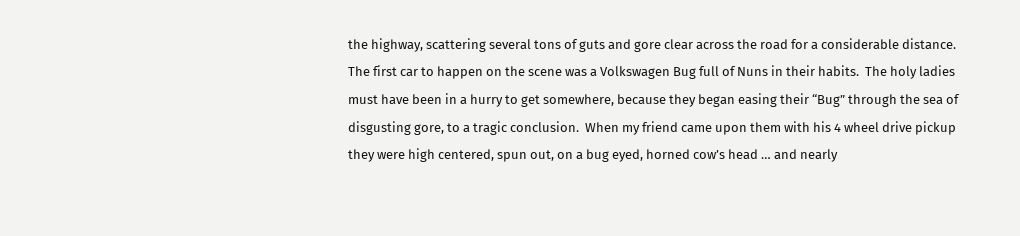the highway, scattering several tons of guts and gore clear across the road for a considerable distance.  The first car to happen on the scene was a Volkswagen Bug full of Nuns in their habits.  The holy ladies must have been in a hurry to get somewhere, because they began easing their “Bug” through the sea of disgusting gore, to a tragic conclusion.  When my friend came upon them with his 4 wheel drive pickup they were high centered, spun out, on a bug eyed, horned cow’s head … and nearly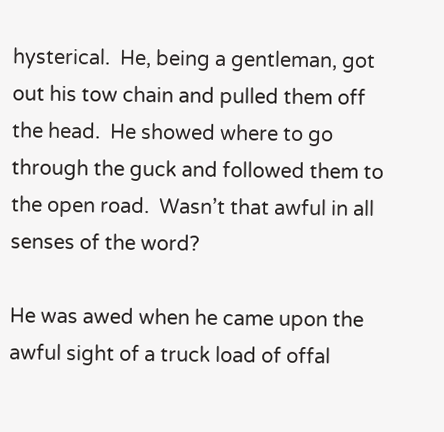hysterical.  He, being a gentleman, got out his tow chain and pulled them off the head.  He showed where to go through the guck and followed them to the open road.  Wasn’t that awful in all senses of the word?

He was awed when he came upon the awful sight of a truck load of offal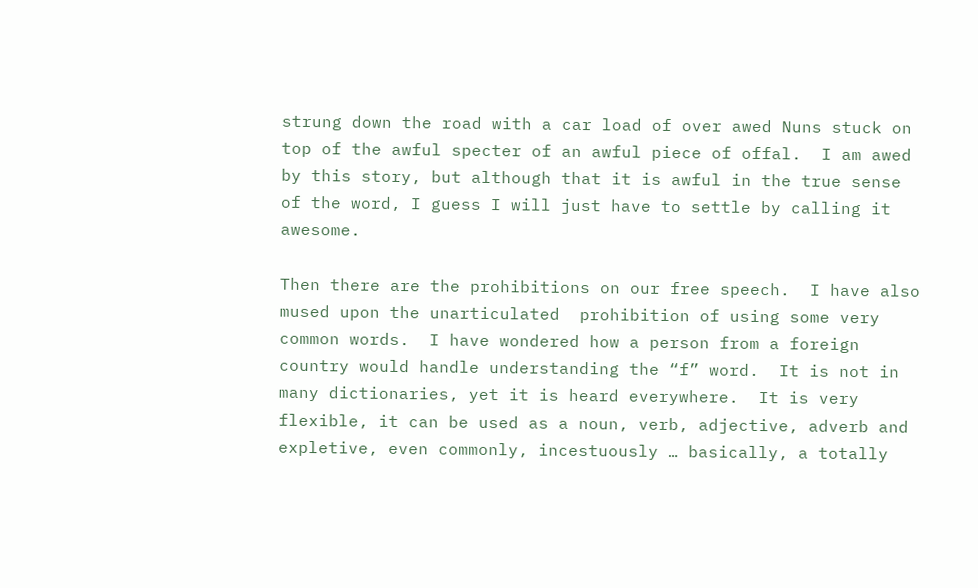strung down the road with a car load of over awed Nuns stuck on top of the awful specter of an awful piece of offal.  I am awed by this story, but although that it is awful in the true sense of the word, I guess I will just have to settle by calling it awesome.

Then there are the prohibitions on our free speech.  I have also mused upon the unarticulated  prohibition of using some very common words.  I have wondered how a person from a foreign country would handle understanding the “f” word.  It is not in many dictionaries, yet it is heard everywhere.  It is very flexible, it can be used as a noun, verb, adjective, adverb and expletive, even commonly, incestuously … basically, a totally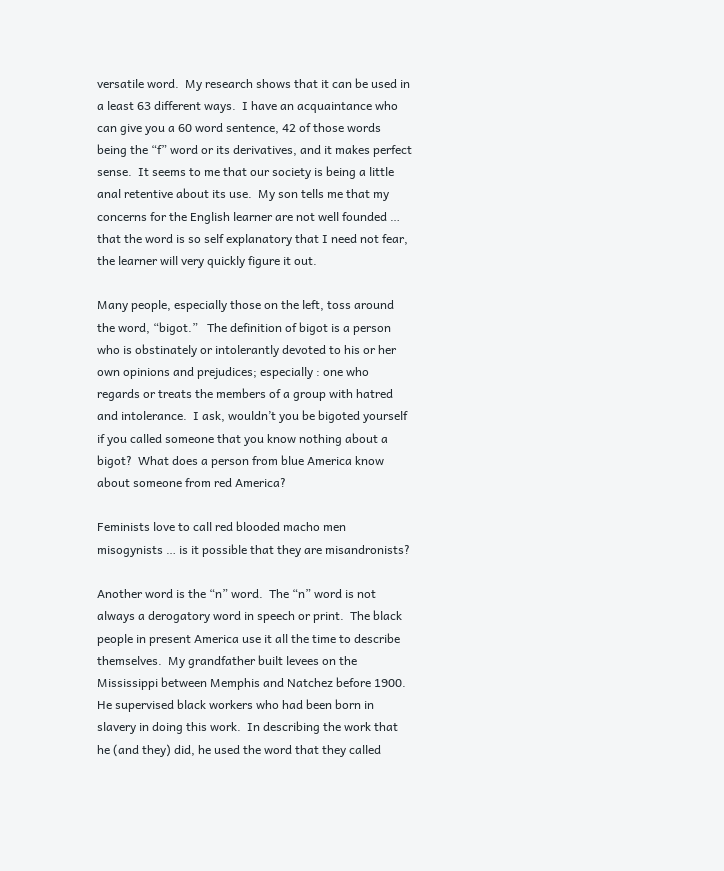versatile word.  My research shows that it can be used in a least 63 different ways.  I have an acquaintance who can give you a 60 word sentence, 42 of those words being the “f” word or its derivatives, and it makes perfect sense.  It seems to me that our society is being a little anal retentive about its use.  My son tells me that my concerns for the English learner are not well founded … that the word is so self explanatory that I need not fear, the learner will very quickly figure it out.

Many people, especially those on the left, toss around the word, “bigot.”   The definition of bigot is a person who is obstinately or intolerantly devoted to his or her own opinions and prejudices; especially : one who regards or treats the members of a group with hatred and intolerance.  I ask, wouldn’t you be bigoted yourself if you called someone that you know nothing about a bigot?  What does a person from blue America know about someone from red America?

Feminists love to call red blooded macho men misogynists … is it possible that they are misandronists?

Another word is the “n” word.  The “n” word is not always a derogatory word in speech or print.  The black people in present America use it all the time to describe themselves.  My grandfather built levees on the Mississippi between Memphis and Natchez before 1900.  He supervised black workers who had been born in slavery in doing this work.  In describing the work that he (and they) did, he used the word that they called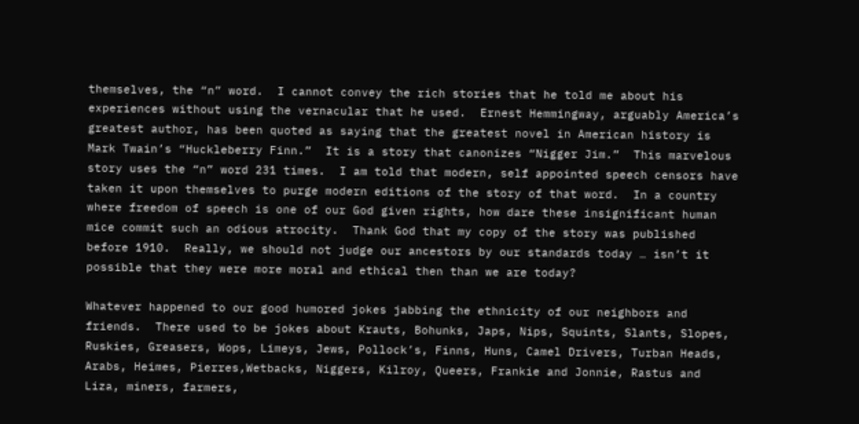themselves, the “n” word.  I cannot convey the rich stories that he told me about his experiences without using the vernacular that he used.  Ernest Hemmingway, arguably America’s greatest author, has been quoted as saying that the greatest novel in American history is Mark Twain’s “Huckleberry Finn.”  It is a story that canonizes “Nigger Jim.”  This marvelous story uses the “n” word 231 times.  I am told that modern, self appointed speech censors have taken it upon themselves to purge modern editions of the story of that word.  In a country where freedom of speech is one of our God given rights, how dare these insignificant human mice commit such an odious atrocity.  Thank God that my copy of the story was published before 1910.  Really, we should not judge our ancestors by our standards today … isn’t it possible that they were more moral and ethical then than we are today?

Whatever happened to our good humored jokes jabbing the ethnicity of our neighbors and friends.  There used to be jokes about Krauts, Bohunks, Japs, Nips, Squints, Slants, Slopes, Ruskies, Greasers, Wops, Limeys, Jews, Pollock’s, Finns, Huns, Camel Drivers, Turban Heads, Arabs, Heimes, Pierres,Wetbacks, Niggers, Kilroy, Queers, Frankie and Jonnie, Rastus and Liza, miners, farmers,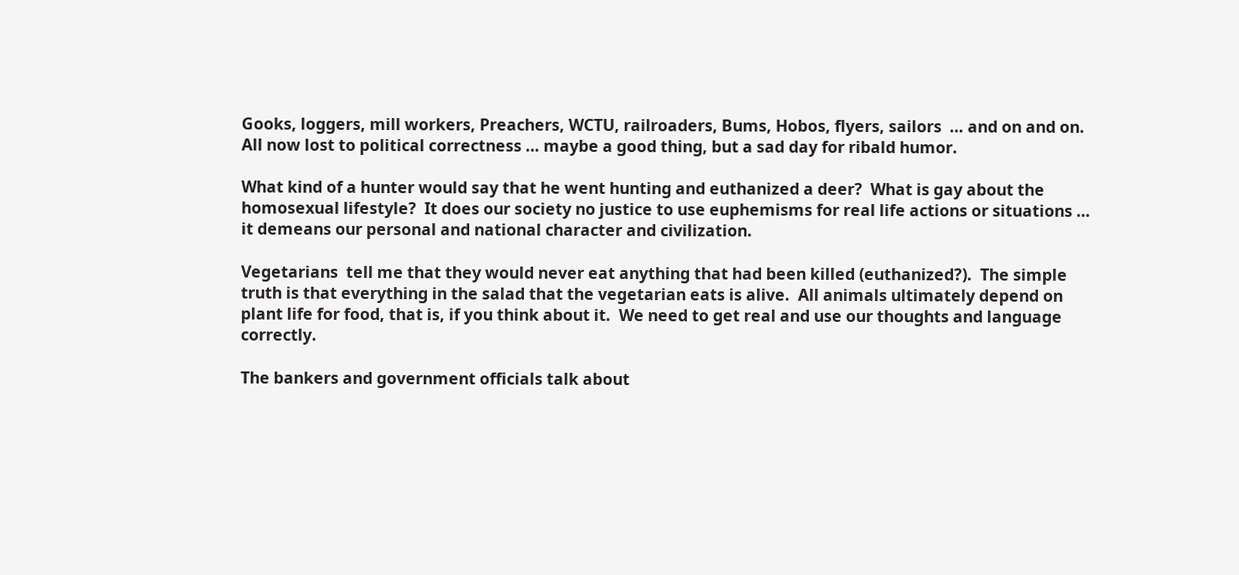Gooks, loggers, mill workers, Preachers, WCTU, railroaders, Bums, Hobos, flyers, sailors  … and on and on.  All now lost to political correctness … maybe a good thing, but a sad day for ribald humor.

What kind of a hunter would say that he went hunting and euthanized a deer?  What is gay about the homosexual lifestyle?  It does our society no justice to use euphemisms for real life actions or situations … it demeans our personal and national character and civilization.

Vegetarians  tell me that they would never eat anything that had been killed (euthanized?).  The simple truth is that everything in the salad that the vegetarian eats is alive.  All animals ultimately depend on plant life for food, that is, if you think about it.  We need to get real and use our thoughts and language correctly.

The bankers and government officials talk about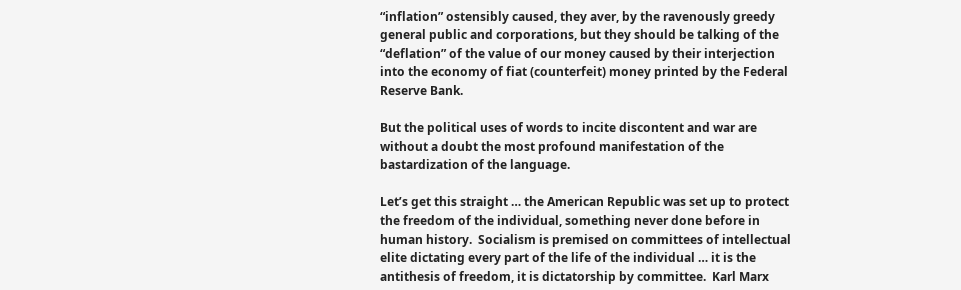“inflation” ostensibly caused, they aver, by the ravenously greedy general public and corporations, but they should be talking of the “deflation” of the value of our money caused by their interjection into the economy of fiat (counterfeit) money printed by the Federal Reserve Bank.

But the political uses of words to incite discontent and war are without a doubt the most profound manifestation of the bastardization of the language.

Let’s get this straight … the American Republic was set up to protect the freedom of the individual, something never done before in human history.  Socialism is premised on committees of intellectual elite dictating every part of the life of the individual … it is the antithesis of freedom, it is dictatorship by committee.  Karl Marx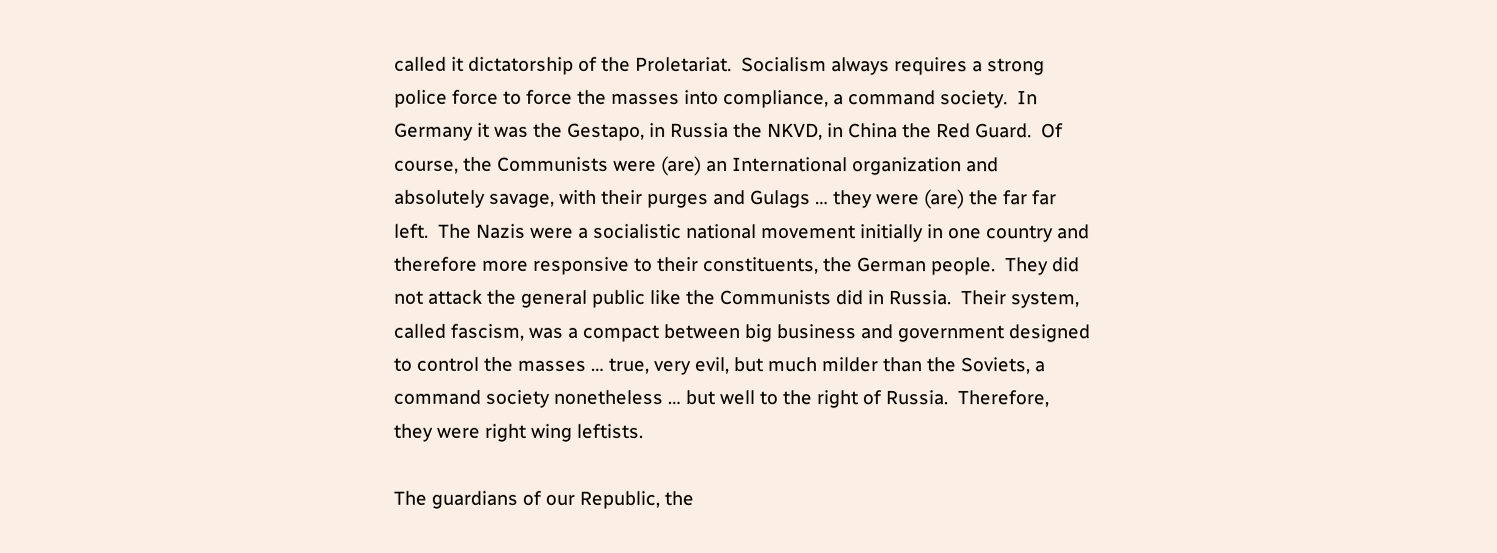called it dictatorship of the Proletariat.  Socialism always requires a strong police force to force the masses into compliance, a command society.  In Germany it was the Gestapo, in Russia the NKVD, in China the Red Guard.  Of course, the Communists were (are) an International organization and absolutely savage, with their purges and Gulags … they were (are) the far far left.  The Nazis were a socialistic national movement initially in one country and therefore more responsive to their constituents, the German people.  They did not attack the general public like the Communists did in Russia.  Their system, called fascism, was a compact between big business and government designed to control the masses … true, very evil, but much milder than the Soviets, a command society nonetheless … but well to the right of Russia.  Therefore, they were right wing leftists.

The guardians of our Republic, the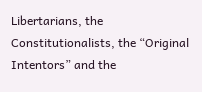Libertarians, the Constitutionalists, the “Original Intentors” and the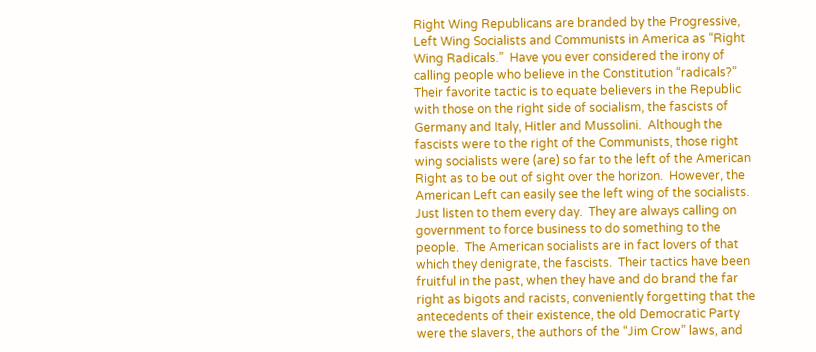Right Wing Republicans are branded by the Progressive, Left Wing Socialists and Communists in America as “Right Wing Radicals.”  Have you ever considered the irony of calling people who believe in the Constitution “radicals?”   Their favorite tactic is to equate believers in the Republic with those on the right side of socialism, the fascists of Germany and Italy, Hitler and Mussolini.  Although the fascists were to the right of the Communists, those right wing socialists were (are) so far to the left of the American Right as to be out of sight over the horizon.  However, the American Left can easily see the left wing of the socialists.  Just listen to them every day.  They are always calling on government to force business to do something to the people.  The American socialists are in fact lovers of that which they denigrate, the fascists.  Their tactics have been fruitful in the past, when they have and do brand the far right as bigots and racists, conveniently forgetting that the antecedents of their existence, the old Democratic Party were the slavers, the authors of the “Jim Crow” laws, and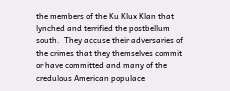the members of the Ku Klux Klan that lynched and terrified the postbellum south.  They accuse their adversaries of the crimes that they themselves commit or have committed and many of the credulous American populace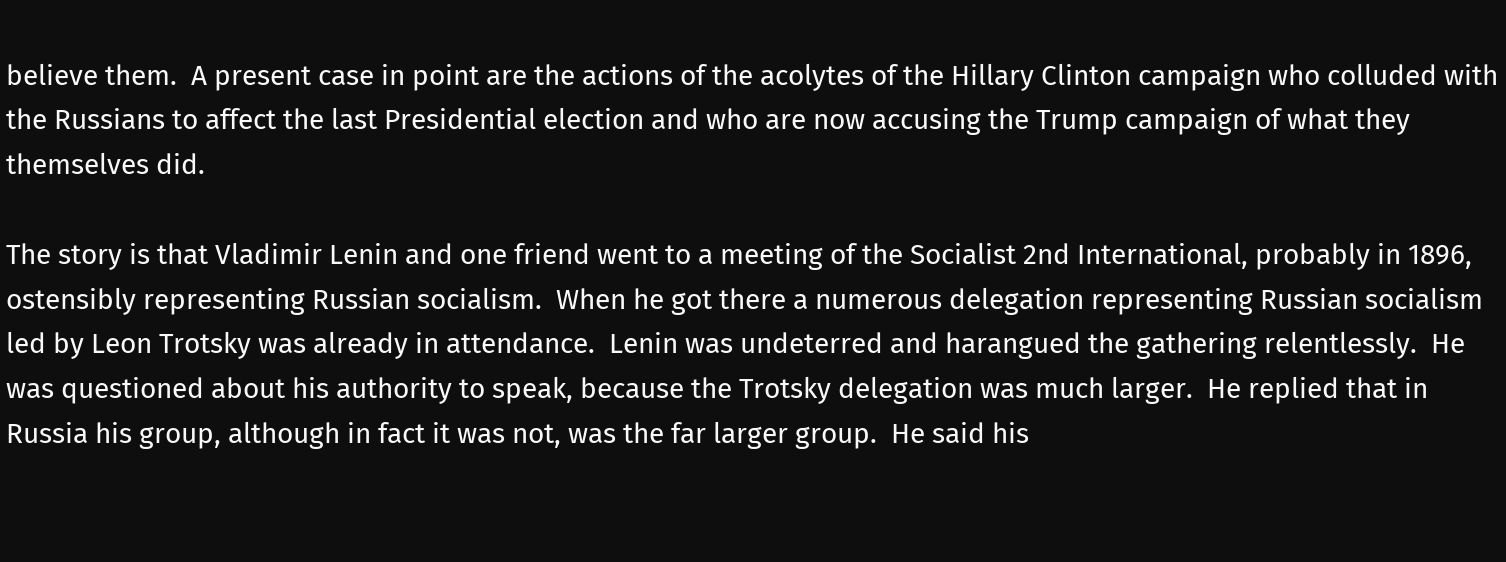believe them.  A present case in point are the actions of the acolytes of the Hillary Clinton campaign who colluded with the Russians to affect the last Presidential election and who are now accusing the Trump campaign of what they themselves did.

The story is that Vladimir Lenin and one friend went to a meeting of the Socialist 2nd International, probably in 1896, ostensibly representing Russian socialism.  When he got there a numerous delegation representing Russian socialism led by Leon Trotsky was already in attendance.  Lenin was undeterred and harangued the gathering relentlessly.  He was questioned about his authority to speak, because the Trotsky delegation was much larger.  He replied that in Russia his group, although in fact it was not, was the far larger group.  He said his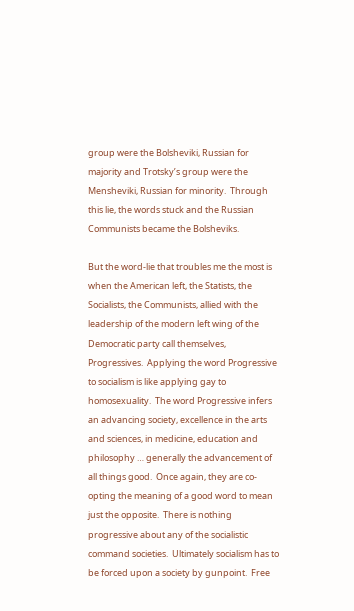group were the Bolsheviki, Russian for majority and Trotsky’s group were the Mensheviki, Russian for minority.  Through this lie, the words stuck and the Russian Communists became the Bolsheviks.

But the word-lie that troubles me the most is when the American left, the Statists, the Socialists, the Communists, allied with the leadership of the modern left wing of the Democratic party call themselves, Progressives.  Applying the word Progressive to socialism is like applying gay to homosexuality.  The word Progressive infers an advancing society, excellence in the arts and sciences, in medicine, education and philosophy … generally the advancement of all things good.  Once again, they are co-opting the meaning of a good word to mean just the opposite.  There is nothing progressive about any of the socialistic command societies.  Ultimately socialism has to be forced upon a society by gunpoint.  Free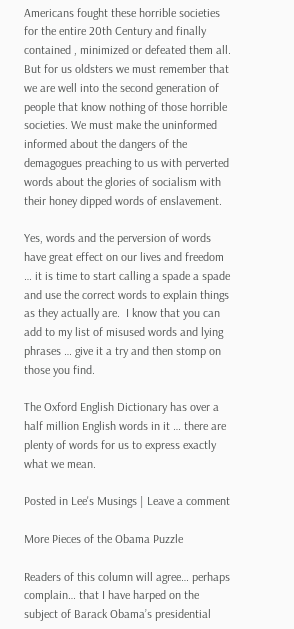Americans fought these horrible societies for the entire 20th Century and finally contained , minimized or defeated them all.  But for us oldsters we must remember that we are well into the second generation of people that know nothing of those horrible societies. We must make the uninformed  informed about the dangers of the demagogues preaching to us with perverted words about the glories of socialism with their honey dipped words of enslavement.

Yes, words and the perversion of words have great effect on our lives and freedom … it is time to start calling a spade a spade and use the correct words to explain things as they actually are.  I know that you can add to my list of misused words and lying phrases … give it a try and then stomp on those you find.

The Oxford English Dictionary has over a half million English words in it … there are plenty of words for us to express exactly what we mean.

Posted in Lee's Musings | Leave a comment

More Pieces of the Obama Puzzle

Readers of this column will agree… perhaps complain… that I have harped on the subject of Barack Obama’s presidential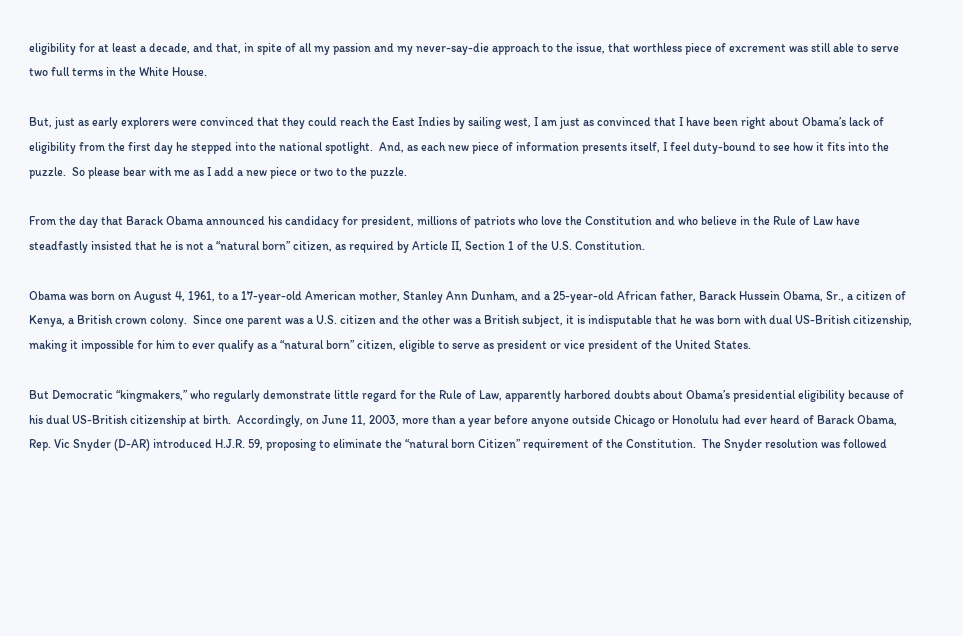eligibility for at least a decade, and that, in spite of all my passion and my never-say-die approach to the issue, that worthless piece of excrement was still able to serve two full terms in the White House.

But, just as early explorers were convinced that they could reach the East Indies by sailing west, I am just as convinced that I have been right about Obama’s lack of eligibility from the first day he stepped into the national spotlight.  And, as each new piece of information presents itself, I feel duty-bound to see how it fits into the puzzle.  So please bear with me as I add a new piece or two to the puzzle.

From the day that Barack Obama announced his candidacy for president, millions of patriots who love the Constitution and who believe in the Rule of Law have steadfastly insisted that he is not a “natural born” citizen, as required by Article II, Section 1 of the U.S. Constitution.

Obama was born on August 4, 1961, to a 17-year-old American mother, Stanley Ann Dunham, and a 25-year-old African father, Barack Hussein Obama, Sr., a citizen of Kenya, a British crown colony.  Since one parent was a U.S. citizen and the other was a British subject, it is indisputable that he was born with dual US-British citizenship, making it impossible for him to ever qualify as a “natural born” citizen, eligible to serve as president or vice president of the United States.

But Democratic “kingmakers,” who regularly demonstrate little regard for the Rule of Law, apparently harbored doubts about Obama’s presidential eligibility because of his dual US-British citizenship at birth.  Accordingly, on June 11, 2003, more than a year before anyone outside Chicago or Honolulu had ever heard of Barack Obama, Rep. Vic Snyder (D-AR) introduced H.J.R. 59, proposing to eliminate the “natural born Citizen” requirement of the Constitution.  The Snyder resolution was followed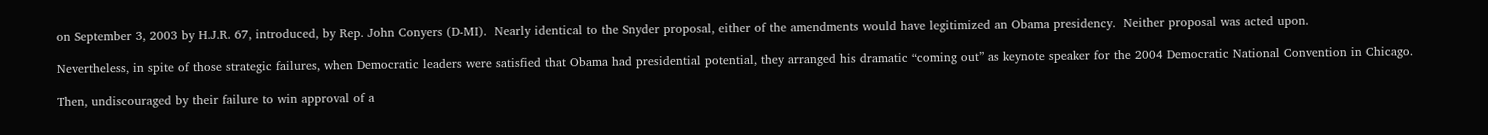on September 3, 2003 by H.J.R. 67, introduced, by Rep. John Conyers (D-MI).  Nearly identical to the Snyder proposal, either of the amendments would have legitimized an Obama presidency.  Neither proposal was acted upon.

Nevertheless, in spite of those strategic failures, when Democratic leaders were satisfied that Obama had presidential potential, they arranged his dramatic “coming out” as keynote speaker for the 2004 Democratic National Convention in Chicago.

Then, undiscouraged by their failure to win approval of a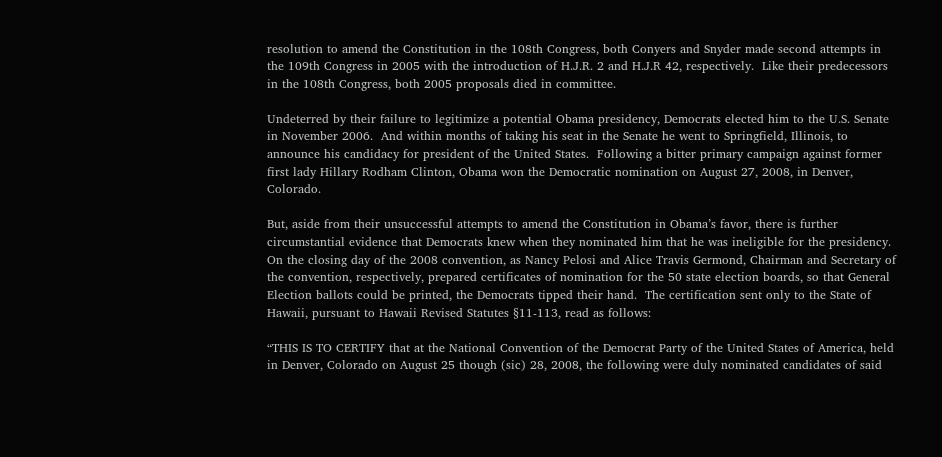resolution to amend the Constitution in the 108th Congress, both Conyers and Snyder made second attempts in the 109th Congress in 2005 with the introduction of H.J.R. 2 and H.J.R 42, respectively.  Like their predecessors in the 108th Congress, both 2005 proposals died in committee.

Undeterred by their failure to legitimize a potential Obama presidency, Democrats elected him to the U.S. Senate in November 2006.  And within months of taking his seat in the Senate he went to Springfield, Illinois, to announce his candidacy for president of the United States.  Following a bitter primary campaign against former first lady Hillary Rodham Clinton, Obama won the Democratic nomination on August 27, 2008, in Denver, Colorado.

But, aside from their unsuccessful attempts to amend the Constitution in Obama’s favor, there is further circumstantial evidence that Democrats knew when they nominated him that he was ineligible for the presidency.  On the closing day of the 2008 convention, as Nancy Pelosi and Alice Travis Germond, Chairman and Secretary of the convention, respectively, prepared certificates of nomination for the 50 state election boards, so that General Election ballots could be printed, the Democrats tipped their hand.  The certification sent only to the State of Hawaii, pursuant to Hawaii Revised Statutes §11-113, read as follows:

“THIS IS TO CERTIFY that at the National Convention of the Democrat Party of the United States of America, held in Denver, Colorado on August 25 though (sic) 28, 2008, the following were duly nominated candidates of said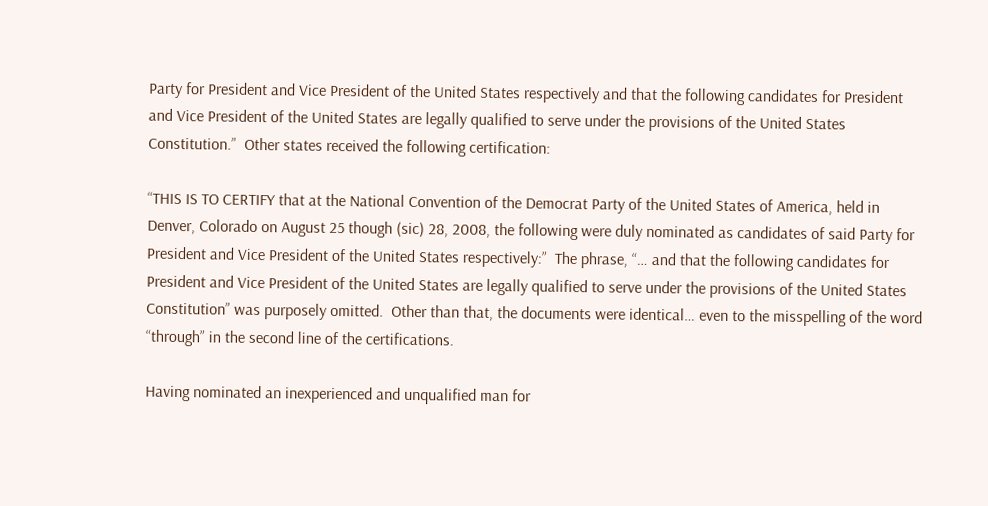Party for President and Vice President of the United States respectively and that the following candidates for President and Vice President of the United States are legally qualified to serve under the provisions of the United States Constitution.”  Other states received the following certification:

“THIS IS TO CERTIFY that at the National Convention of the Democrat Party of the United States of America, held in Denver, Colorado on August 25 though (sic) 28, 2008, the following were duly nominated as candidates of said Party for President and Vice President of the United States respectively:”  The phrase, “… and that the following candidates for President and Vice President of the United States are legally qualified to serve under the provisions of the United States Constitution” was purposely omitted.  Other than that, the documents were identical… even to the misspelling of the word “through” in the second line of the certifications.

Having nominated an inexperienced and unqualified man for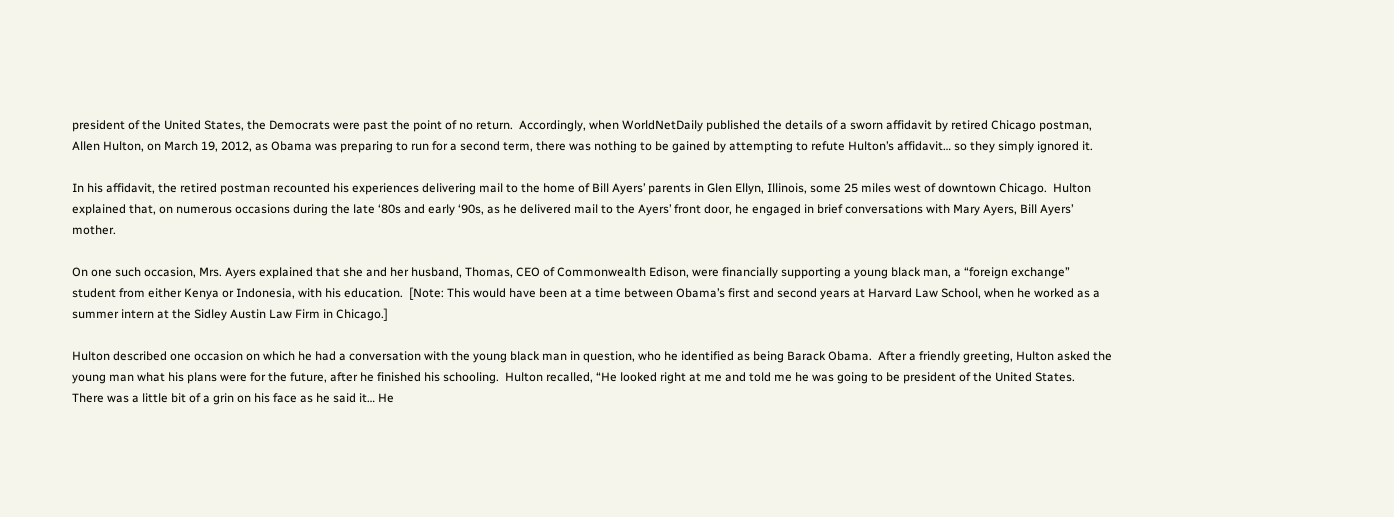president of the United States, the Democrats were past the point of no return.  Accordingly, when WorldNetDaily published the details of a sworn affidavit by retired Chicago postman, Allen Hulton, on March 19, 2012, as Obama was preparing to run for a second term, there was nothing to be gained by attempting to refute Hulton’s affidavit… so they simply ignored it.

In his affidavit, the retired postman recounted his experiences delivering mail to the home of Bill Ayers’ parents in Glen Ellyn, Illinois, some 25 miles west of downtown Chicago.  Hulton explained that, on numerous occasions during the late ‘80s and early ‘90s, as he delivered mail to the Ayers’ front door, he engaged in brief conversations with Mary Ayers, Bill Ayers’ mother.

On one such occasion, Mrs. Ayers explained that she and her husband, Thomas, CEO of Commonwealth Edison, were financially supporting a young black man, a “foreign exchange” student from either Kenya or Indonesia, with his education.  [Note: This would have been at a time between Obama’s first and second years at Harvard Law School, when he worked as a summer intern at the Sidley Austin Law Firm in Chicago.]

Hulton described one occasion on which he had a conversation with the young black man in question, who he identified as being Barack Obama.  After a friendly greeting, Hulton asked the young man what his plans were for the future, after he finished his schooling.  Hulton recalled, “He looked right at me and told me he was going to be president of the United States.  There was a little bit of a grin on his face as he said it… He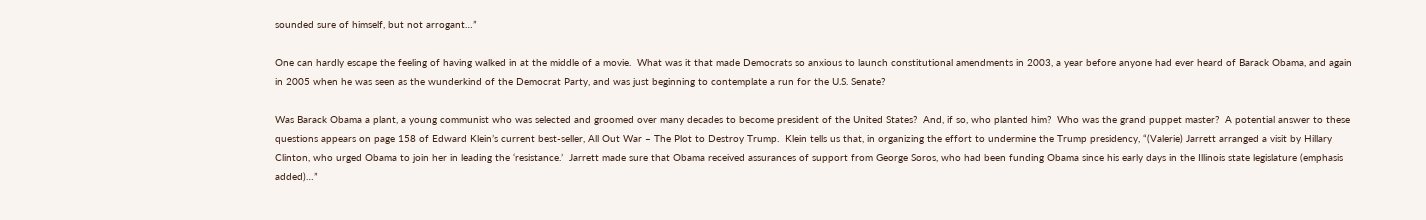sounded sure of himself, but not arrogant…”

One can hardly escape the feeling of having walked in at the middle of a movie.  What was it that made Democrats so anxious to launch constitutional amendments in 2003, a year before anyone had ever heard of Barack Obama, and again in 2005 when he was seen as the wunderkind of the Democrat Party, and was just beginning to contemplate a run for the U.S. Senate?

Was Barack Obama a plant, a young communist who was selected and groomed over many decades to become president of the United States?  And, if so, who planted him?  Who was the grand puppet master?  A potential answer to these questions appears on page 158 of Edward Klein’s current best-seller, All Out War – The Plot to Destroy Trump.  Klein tells us that, in organizing the effort to undermine the Trump presidency, “(Valerie) Jarrett arranged a visit by Hillary Clinton, who urged Obama to join her in leading the ‘resistance.’  Jarrett made sure that Obama received assurances of support from George Soros, who had been funding Obama since his early days in the Illinois state legislature (emphasis added)…”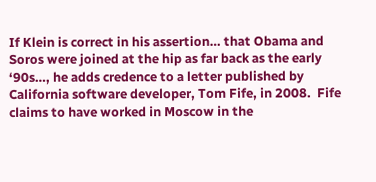If Klein is correct in his assertion… that Obama and Soros were joined at the hip as far back as the early ‘90s…, he adds credence to a letter published by California software developer, Tom Fife, in 2008.  Fife claims to have worked in Moscow in the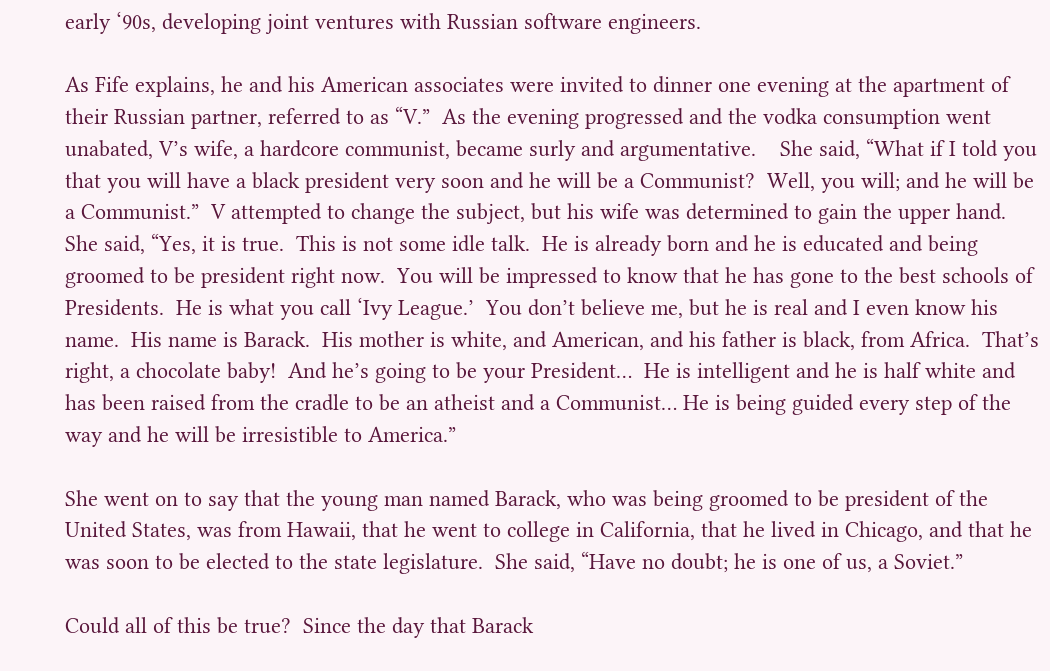early ‘90s, developing joint ventures with Russian software engineers.

As Fife explains, he and his American associates were invited to dinner one evening at the apartment of their Russian partner, referred to as “V.”  As the evening progressed and the vodka consumption went unabated, V’s wife, a hardcore communist, became surly and argumentative.    She said, “What if I told you that you will have a black president very soon and he will be a Communist?  Well, you will; and he will be a Communist.”  V attempted to change the subject, but his wife was determined to gain the upper hand.  She said, “Yes, it is true.  This is not some idle talk.  He is already born and he is educated and being groomed to be president right now.  You will be impressed to know that he has gone to the best schools of Presidents.  He is what you call ‘Ivy League.’  You don’t believe me, but he is real and I even know his name.  His name is Barack.  His mother is white, and American, and his father is black, from Africa.  That’s right, a chocolate baby!  And he’s going to be your President…  He is intelligent and he is half white and has been raised from the cradle to be an atheist and a Communist… He is being guided every step of the way and he will be irresistible to America.”

She went on to say that the young man named Barack, who was being groomed to be president of the United States, was from Hawaii, that he went to college in California, that he lived in Chicago, and that he was soon to be elected to the state legislature.  She said, “Have no doubt; he is one of us, a Soviet.”

Could all of this be true?  Since the day that Barack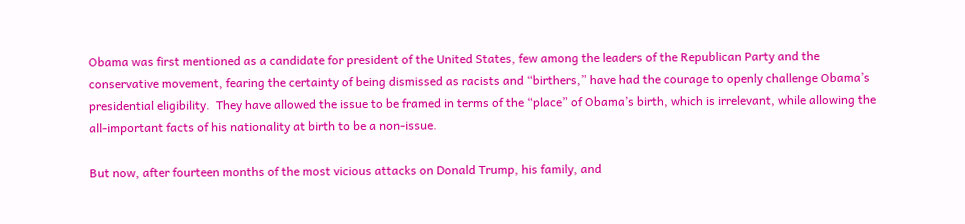Obama was first mentioned as a candidate for president of the United States, few among the leaders of the Republican Party and the conservative movement, fearing the certainty of being dismissed as racists and “birthers,” have had the courage to openly challenge Obama’s presidential eligibility.  They have allowed the issue to be framed in terms of the “place” of Obama’s birth, which is irrelevant, while allowing the all-important facts of his nationality at birth to be a non-issue.

But now, after fourteen months of the most vicious attacks on Donald Trump, his family, and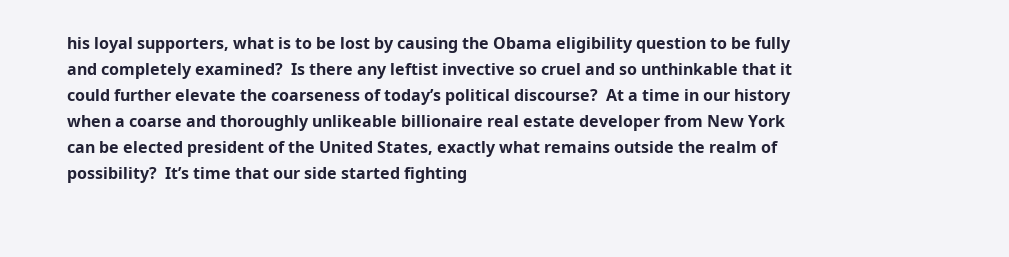his loyal supporters, what is to be lost by causing the Obama eligibility question to be fully and completely examined?  Is there any leftist invective so cruel and so unthinkable that it could further elevate the coarseness of today’s political discourse?  At a time in our history when a coarse and thoroughly unlikeable billionaire real estate developer from New York can be elected president of the United States, exactly what remains outside the realm of possibility?  It’s time that our side started fighting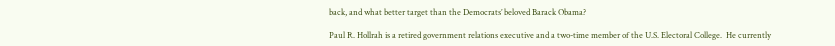back, and what better target than the Democrats’ beloved Barack Obama?

Paul R. Hollrah is a retired government relations executive and a two-time member of the U.S. Electoral College.  He currently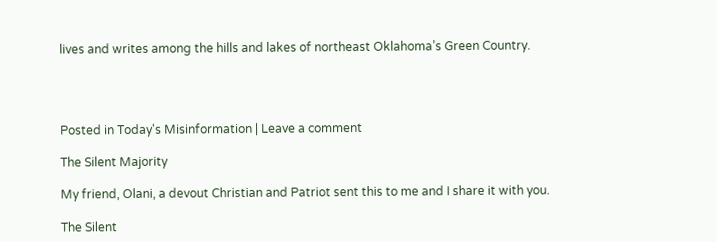lives and writes among the hills and lakes of northeast Oklahoma’s Green Country.




Posted in Today's Misinformation | Leave a comment

The Silent Majority

My friend, Olani, a devout Christian and Patriot sent this to me and I share it with you.

The Silent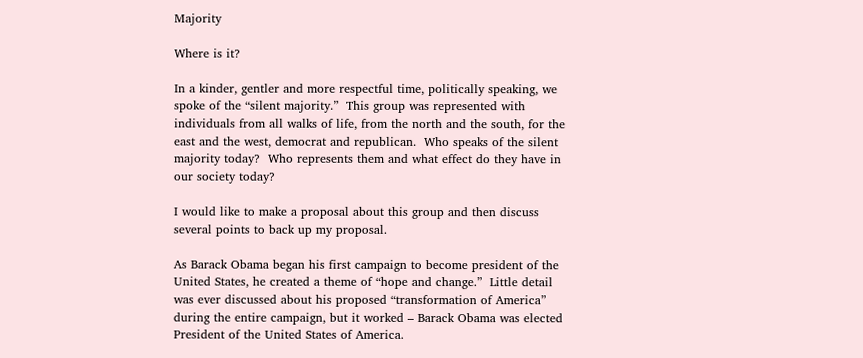Majority

Where is it?

In a kinder, gentler and more respectful time, politically speaking, we spoke of the “silent majority.”  This group was represented with individuals from all walks of life, from the north and the south, for the east and the west, democrat and republican.  Who speaks of the silent majority today?  Who represents them and what effect do they have in our society today?

I would like to make a proposal about this group and then discuss several points to back up my proposal.

As Barack Obama began his first campaign to become president of the United States, he created a theme of “hope and change.”  Little detail was ever discussed about his proposed “transformation of America” during the entire campaign, but it worked – Barack Obama was elected President of the United States of America.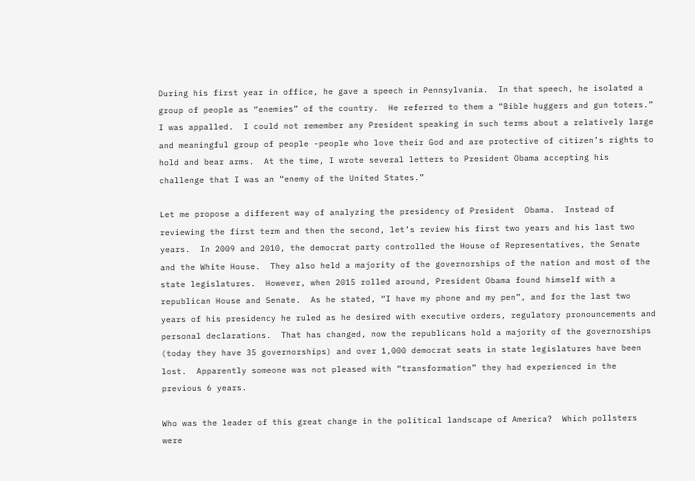During his first year in office, he gave a speech in Pennsylvania.  In that speech, he isolated a group of people as “enemies” of the country.  He referred to them a “Bible huggers and gun toters.”  I was appalled.  I could not remember any President speaking in such terms about a relatively large and meaningful group of people -people who love their God and are protective of citizen’s rights to hold and bear arms.  At the time, I wrote several letters to President Obama accepting his challenge that I was an “enemy of the United States.”

Let me propose a different way of analyzing the presidency of President  Obama.  Instead of reviewing the first term and then the second, let’s review his first two years and his last two years.  In 2009 and 2010, the democrat party controlled the House of Representatives, the Senate and the White House.  They also held a majority of the governorships of the nation and most of the state legislatures.  However, when 2015 rolled around, President Obama found himself with a republican House and Senate.  As he stated, “I have my phone and my pen”, and for the last two years of his presidency he ruled as he desired with executive orders, regulatory pronouncements and personal declarations.  That has changed, now the republicans hold a majority of the governorships (today they have 35 governorships) and over 1,000 democrat seats in state legislatures have been lost.  Apparently someone was not pleased with “transformation” they had experienced in the previous 6 years.

Who was the leader of this great change in the political landscape of America?  Which pollsters were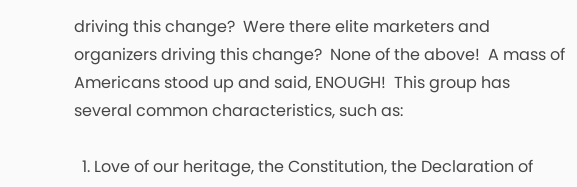driving this change?  Were there elite marketers and organizers driving this change?  None of the above!  A mass of Americans stood up and said, ENOUGH!  This group has several common characteristics, such as:

  1. Love of our heritage, the Constitution, the Declaration of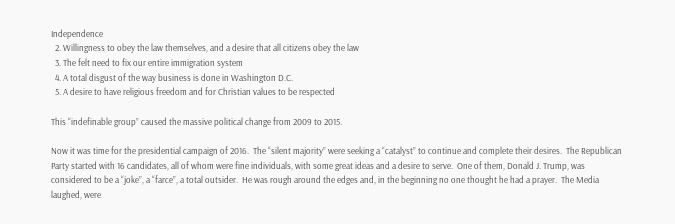Independence
  2. Willingness to obey the law themselves, and a desire that all citizens obey the law
  3. The felt need to fix our entire immigration system
  4. A total disgust of the way business is done in Washington D.C.
  5. A desire to have religious freedom and for Christian values to be respected

This “indefinable group” caused the massive political change from 2009 to 2015.

Now it was time for the presidential campaign of 2016.  The “silent majority” were seeking a “catalyst” to continue and complete their desires.  The Republican Party started with 16 candidates, all of whom were fine individuals, with some great ideas and a desire to serve.  One of them, Donald J. Trump, was considered to be a “joke”, a “farce”, a total outsider.  He was rough around the edges and, in the beginning no one thought he had a prayer.  The Media laughed, were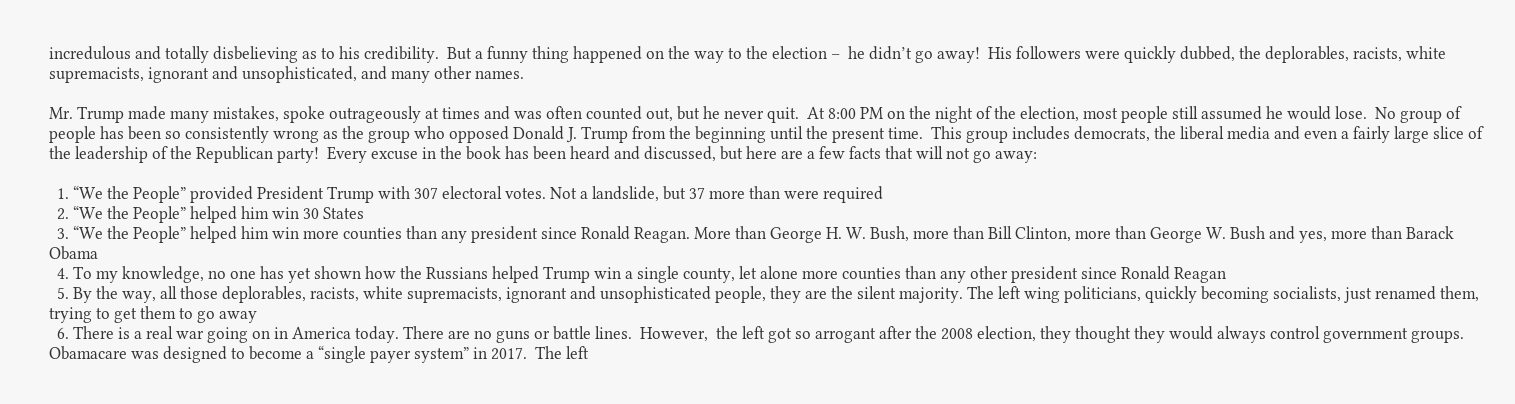incredulous and totally disbelieving as to his credibility.  But a funny thing happened on the way to the election –  he didn’t go away!  His followers were quickly dubbed, the deplorables, racists, white supremacists, ignorant and unsophisticated, and many other names.

Mr. Trump made many mistakes, spoke outrageously at times and was often counted out, but he never quit.  At 8:00 PM on the night of the election, most people still assumed he would lose.  No group of people has been so consistently wrong as the group who opposed Donald J. Trump from the beginning until the present time.  This group includes democrats, the liberal media and even a fairly large slice of the leadership of the Republican party!  Every excuse in the book has been heard and discussed, but here are a few facts that will not go away:

  1. “We the People” provided President Trump with 307 electoral votes. Not a landslide, but 37 more than were required
  2. “We the People” helped him win 30 States
  3. “We the People” helped him win more counties than any president since Ronald Reagan. More than George H. W. Bush, more than Bill Clinton, more than George W. Bush and yes, more than Barack Obama
  4. To my knowledge, no one has yet shown how the Russians helped Trump win a single county, let alone more counties than any other president since Ronald Reagan
  5. By the way, all those deplorables, racists, white supremacists, ignorant and unsophisticated people, they are the silent majority. The left wing politicians, quickly becoming socialists, just renamed them, trying to get them to go away
  6. There is a real war going on in America today. There are no guns or battle lines.  However,  the left got so arrogant after the 2008 election, they thought they would always control government groups.  Obamacare was designed to become a “single payer system” in 2017.  The left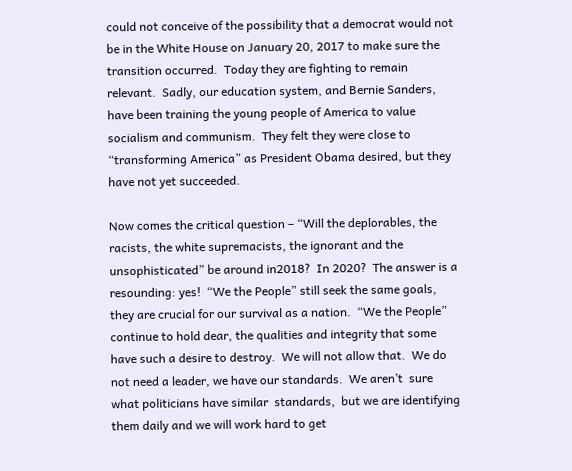could not conceive of the possibility that a democrat would not be in the White House on January 20, 2017 to make sure the transition occurred.  Today they are fighting to remain relevant.  Sadly, our education system, and Bernie Sanders, have been training the young people of America to value socialism and communism.  They felt they were close to “transforming America” as President Obama desired, but they have not yet succeeded.

Now comes the critical question – “Will the deplorables, the racists, the white supremacists, the ignorant and the unsophisticated” be around in2018?  In 2020?  The answer is a resounding: yes!  “We the People” still seek the same goals, they are crucial for our survival as a nation.  “We the People” continue to hold dear, the qualities and integrity that some have such a desire to destroy.  We will not allow that.  We do not need a leader, we have our standards.  We aren’t  sure what politicians have similar  standards,  but we are identifying them daily and we will work hard to get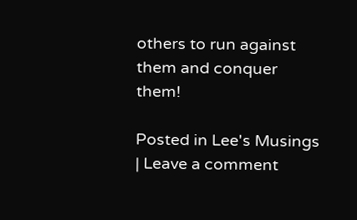others to run against them and conquer them!

Posted in Lee's Musings | Leave a comment